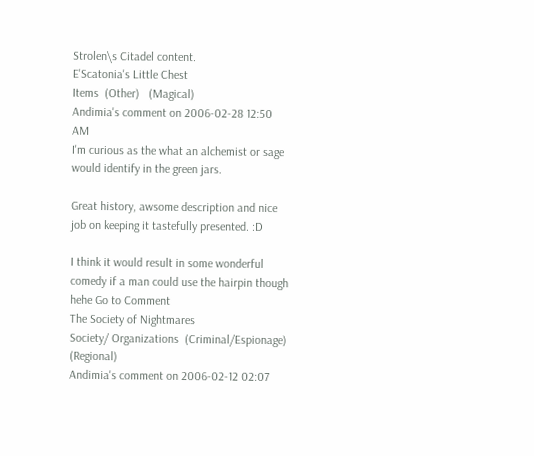Strolen\s Citadel content.
E'Scatonia's Little Chest
Items  (Other)   (Magical)
Andimia's comment on 2006-02-28 12:50 AM
I'm curious as the what an alchemist or sage would identify in the green jars.

Great history, awsome description and nice job on keeping it tastefully presented. :D

I think it would result in some wonderful comedy if a man could use the hairpin though hehe Go to Comment
The Society of Nightmares
Society/ Organizations  (Criminal/Espionage)   (Regional)
Andimia's comment on 2006-02-12 02:07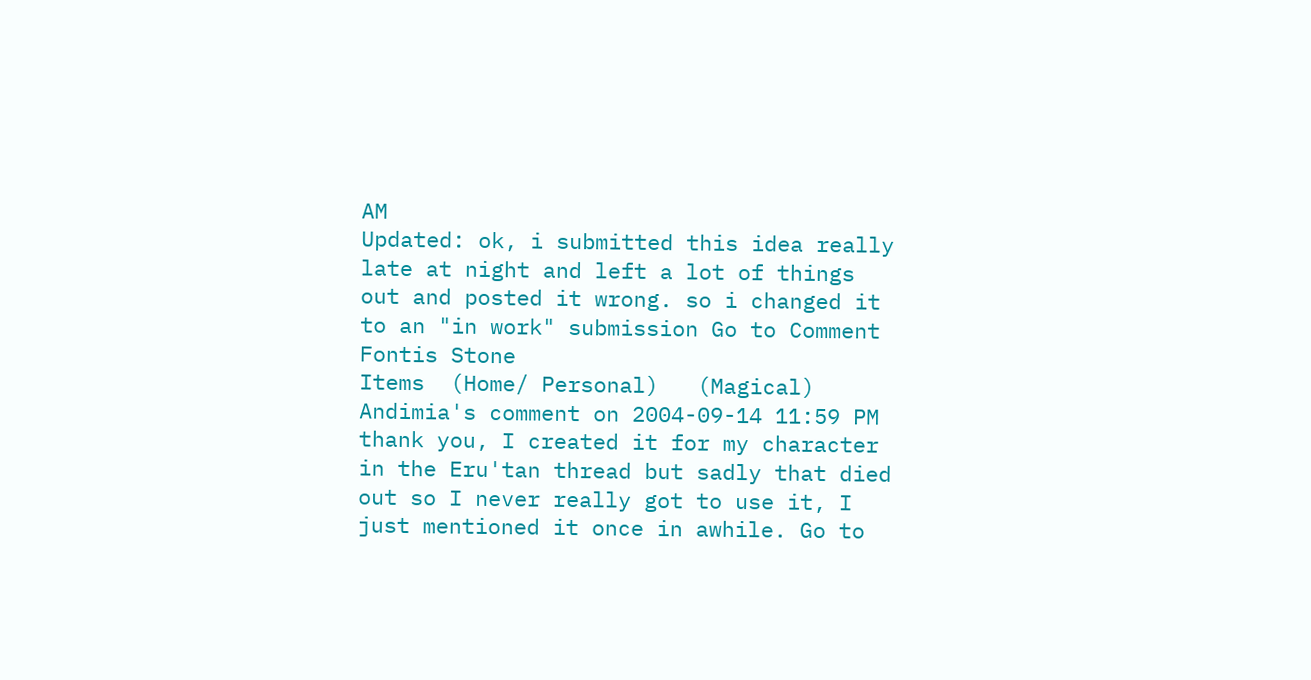AM
Updated: ok, i submitted this idea really late at night and left a lot of things out and posted it wrong. so i changed it to an "in work" submission Go to Comment
Fontis Stone
Items  (Home/ Personal)   (Magical)
Andimia's comment on 2004-09-14 11:59 PM
thank you, I created it for my character in the Eru'tan thread but sadly that died out so I never really got to use it, I just mentioned it once in awhile. Go to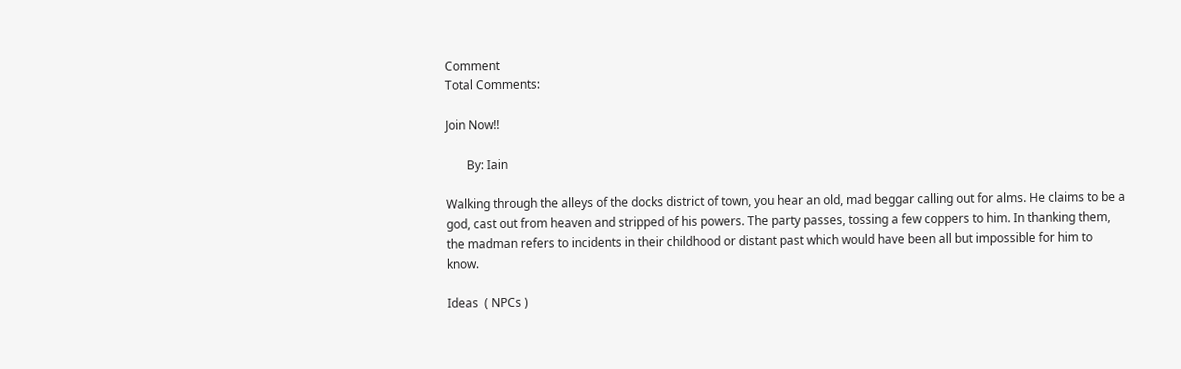Comment
Total Comments:

Join Now!!

       By: Iain

Walking through the alleys of the docks district of town, you hear an old, mad beggar calling out for alms. He claims to be a god, cast out from heaven and stripped of his powers. The party passes, tossing a few coppers to him. In thanking them, the madman refers to incidents in their childhood or distant past which would have been all but impossible for him to know.

Ideas  ( NPCs )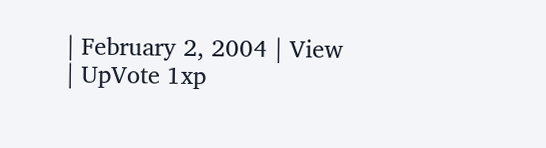| February 2, 2004 | View | UpVote 1xp